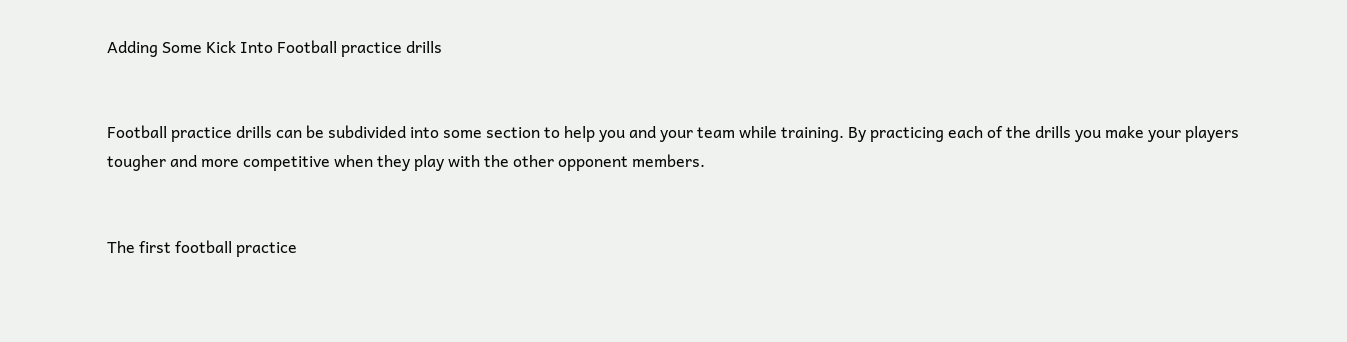Adding Some Kick Into Football practice drills


Football practice drills can be subdivided into some section to help you and your team while training. By practicing each of the drills you make your players tougher and more competitive when they play with the other opponent members.


The first football practice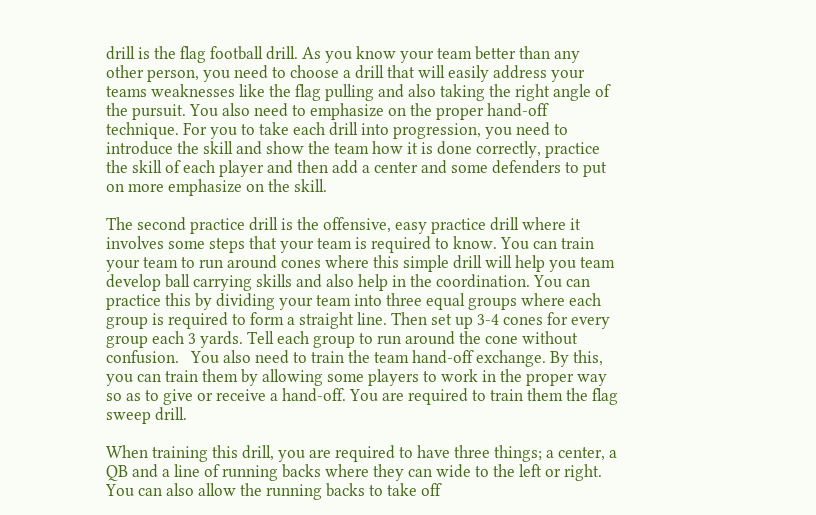drill is the flag football drill. As you know your team better than any other person, you need to choose a drill that will easily address your teams weaknesses like the flag pulling and also taking the right angle of the pursuit. You also need to emphasize on the proper hand-off technique. For you to take each drill into progression, you need to introduce the skill and show the team how it is done correctly, practice the skill of each player and then add a center and some defenders to put on more emphasize on the skill.

The second practice drill is the offensive, easy practice drill where it involves some steps that your team is required to know. You can train your team to run around cones where this simple drill will help you team develop ball carrying skills and also help in the coordination. You can practice this by dividing your team into three equal groups where each group is required to form a straight line. Then set up 3-4 cones for every group each 3 yards. Tell each group to run around the cone without confusion.   You also need to train the team hand-off exchange. By this, you can train them by allowing some players to work in the proper way so as to give or receive a hand-off. You are required to train them the flag sweep drill.

When training this drill, you are required to have three things; a center, a QB and a line of running backs where they can wide to the left or right. You can also allow the running backs to take off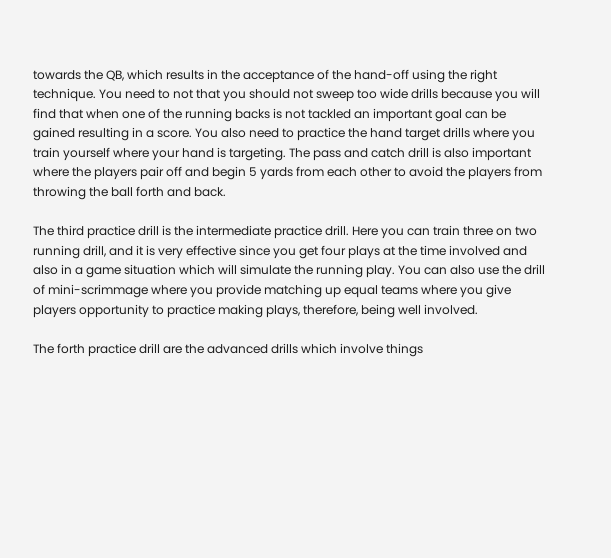towards the QB, which results in the acceptance of the hand-off using the right technique. You need to not that you should not sweep too wide drills because you will find that when one of the running backs is not tackled an important goal can be gained resulting in a score. You also need to practice the hand target drills where you train yourself where your hand is targeting. The pass and catch drill is also important where the players pair off and begin 5 yards from each other to avoid the players from throwing the ball forth and back.

The third practice drill is the intermediate practice drill. Here you can train three on two running drill, and it is very effective since you get four plays at the time involved and also in a game situation which will simulate the running play. You can also use the drill of mini-scrimmage where you provide matching up equal teams where you give players opportunity to practice making plays, therefore, being well involved.

The forth practice drill are the advanced drills which involve things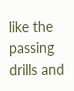like the passing drills and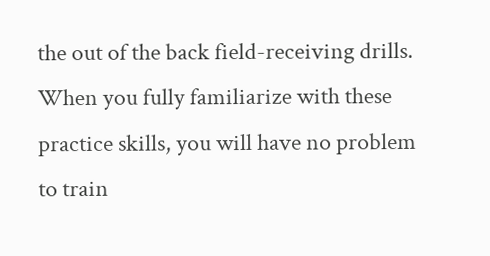the out of the back field-receiving drills. When you fully familiarize with these practice skills, you will have no problem to train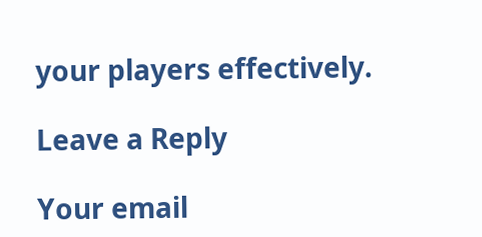your players effectively.

Leave a Reply

Your email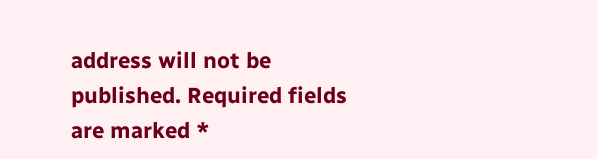address will not be published. Required fields are marked *